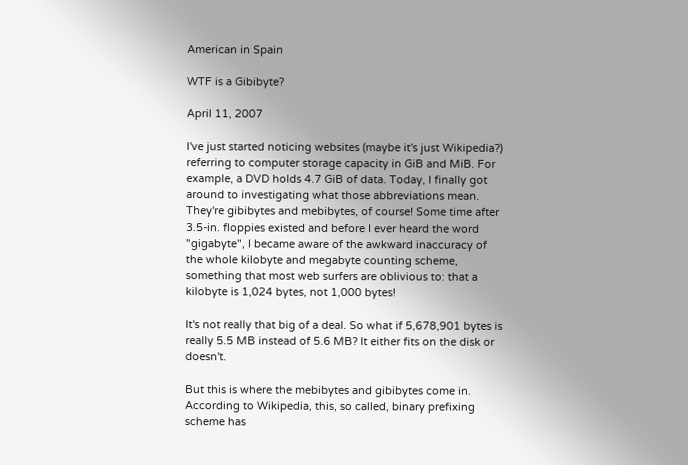American in Spain

WTF is a Gibibyte?

April 11, 2007

I've just started noticing websites (maybe it's just Wikipedia?) referring to computer storage capacity in GiB and MiB. For example, a DVD holds 4.7 GiB of data. Today, I finally got around to investigating what those abbreviations mean. They're gibibytes and mebibytes, of course! Some time after 3.5-in. floppies existed and before I ever heard the word "gigabyte", I became aware of the awkward inaccuracy of the whole kilobyte and megabyte counting scheme, something that most web surfers are oblivious to: that a kilobyte is 1,024 bytes, not 1,000 bytes!

It's not really that big of a deal. So what if 5,678,901 bytes is really 5.5 MB instead of 5.6 MB? It either fits on the disk or doesn't.

But this is where the mebibytes and gibibytes come in. According to Wikipedia, this, so called, binary prefixing scheme has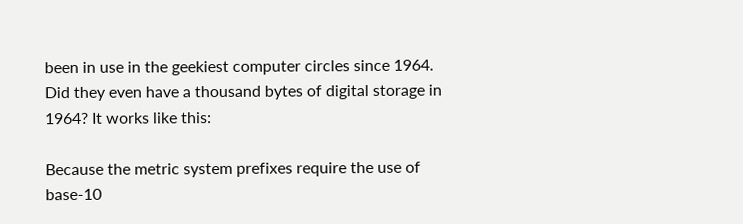been in use in the geekiest computer circles since 1964. Did they even have a thousand bytes of digital storage in 1964? It works like this:

Because the metric system prefixes require the use of base-10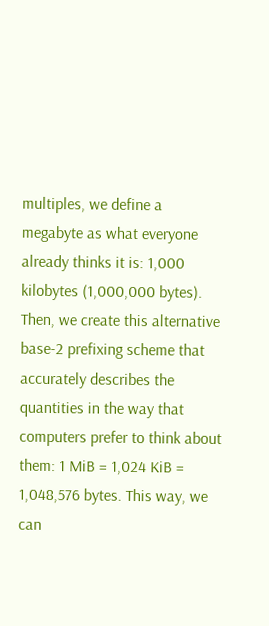multiples, we define a megabyte as what everyone already thinks it is: 1,000 kilobytes (1,000,000 bytes). Then, we create this alternative base-2 prefixing scheme that accurately describes the quantities in the way that computers prefer to think about them: 1 MiB = 1,024 KiB = 1,048,576 bytes. This way, we can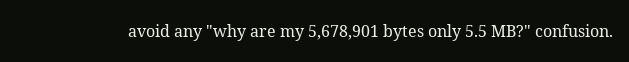avoid any "why are my 5,678,901 bytes only 5.5 MB?" confusion.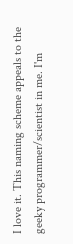I love it. This naming scheme appeals to the geeky programmer/scientist in me. I'm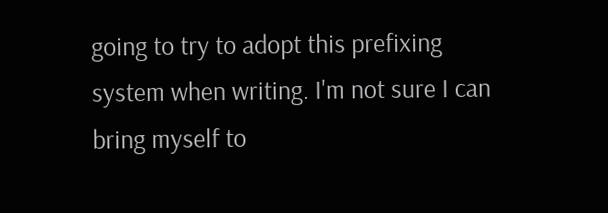going to try to adopt this prefixing system when writing. I'm not sure I can bring myself to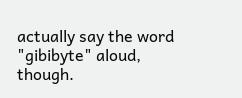actually say the word "gibibyte" aloud, though.